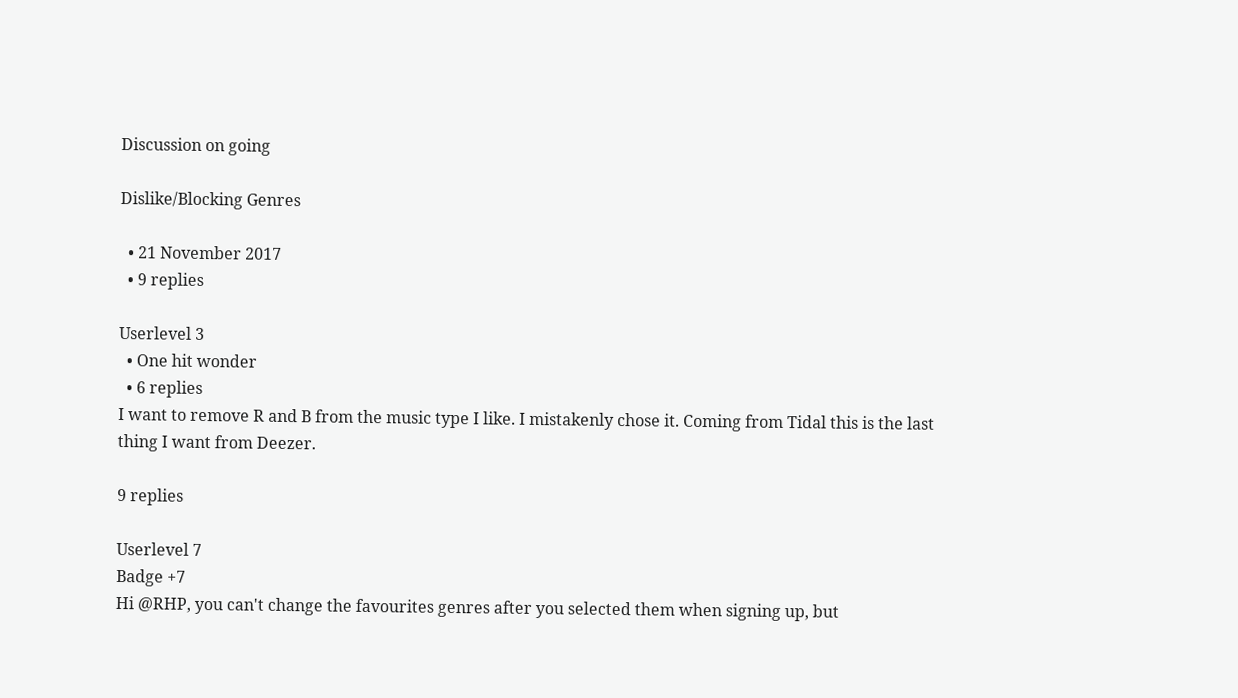Discussion on going

Dislike/Blocking Genres

  • 21 November 2017
  • 9 replies

Userlevel 3
  • One hit wonder
  • 6 replies
I want to remove R and B from the music type I like. I mistakenly chose it. Coming from Tidal this is the last thing I want from Deezer.

9 replies

Userlevel 7
Badge +7
Hi @RHP, you can't change the favourites genres after you selected them when signing up, but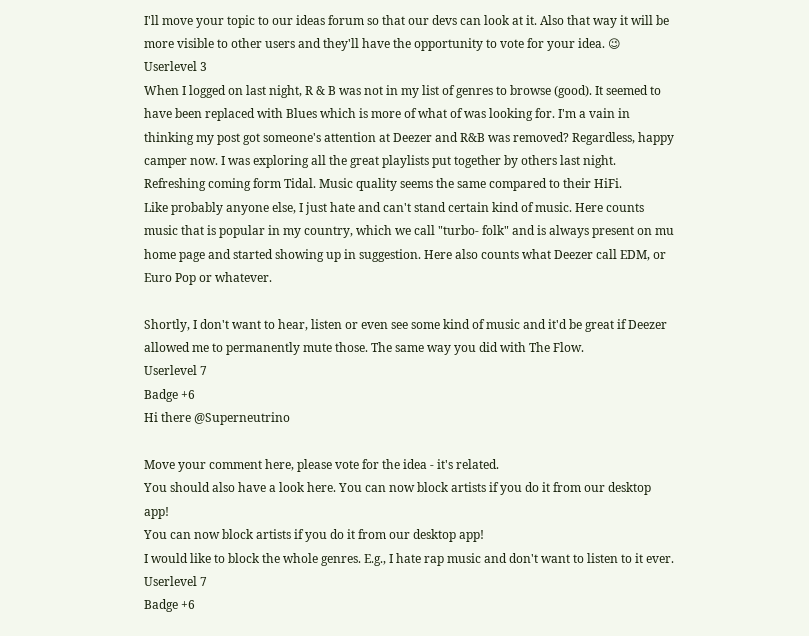I'll move your topic to our ideas forum so that our devs can look at it. Also that way it will be more visible to other users and they'll have the opportunity to vote for your idea. 😉
Userlevel 3
When I logged on last night, R & B was not in my list of genres to browse (good). It seemed to have been replaced with Blues which is more of what of was looking for. I'm a vain in thinking my post got someone's attention at Deezer and R&B was removed? Regardless, happy camper now. I was exploring all the great playlists put together by others last night. Refreshing coming form Tidal. Music quality seems the same compared to their HiFi.
Like probably anyone else, I just hate and can't stand certain kind of music. Here counts music that is popular in my country, which we call "turbo- folk" and is always present on mu home page and started showing up in suggestion. Here also counts what Deezer call EDM, or Euro Pop or whatever.

Shortly, I don't want to hear, listen or even see some kind of music and it'd be great if Deezer allowed me to permanently mute those. The same way you did with The Flow.
Userlevel 7
Badge +6
Hi there @Superneutrino

Move your comment here, please vote for the idea - it's related.
You should also have a look here. You can now block artists if you do it from our desktop app!
You can now block artists if you do it from our desktop app!
I would like to block the whole genres. E.g., I hate rap music and don't want to listen to it ever.
Userlevel 7
Badge +6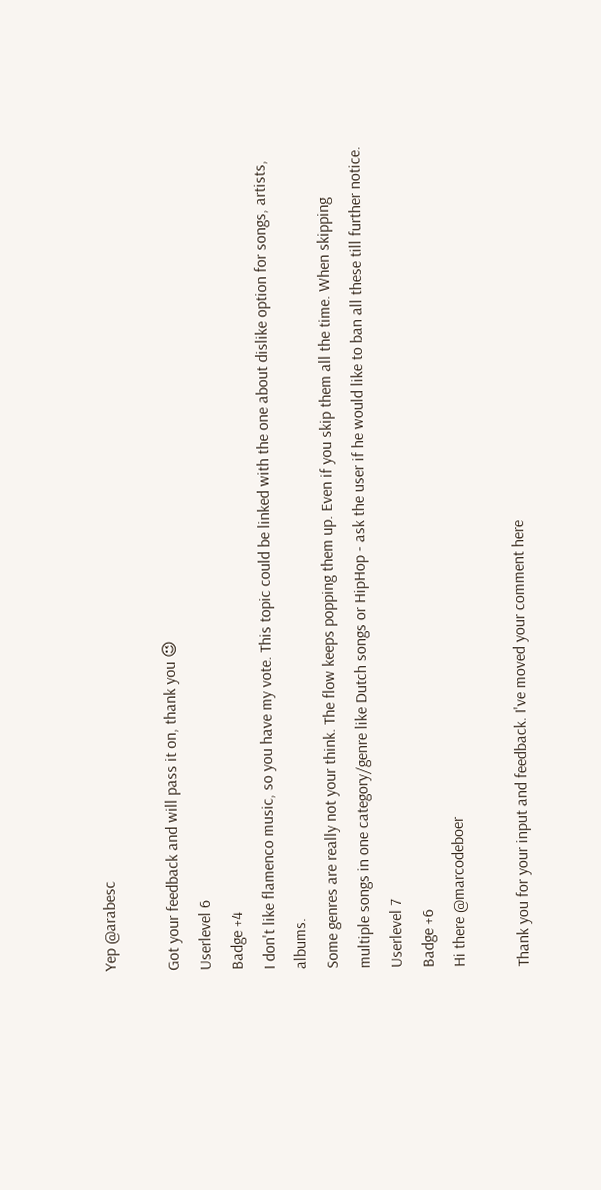Yep @arabesc

Got your feedback and will pass it on, thank you 😉
Userlevel 6
Badge +4
I don't like flamenco music, so you have my vote. This topic could be linked with the one about dislike option for songs, artists, albums.
Some genres are really not your think. The flow keeps popping them up. Even if you skip them all the time. When skipping multiple songs in one category/genre like Dutch songs or HipHop - ask the user if he would like to ban all these till further notice.
Userlevel 7
Badge +6
Hi there @marcodeboer

Thank you for your input and feedback. I've moved your comment here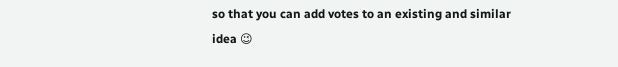so that you can add votes to an existing and similar idea 😉